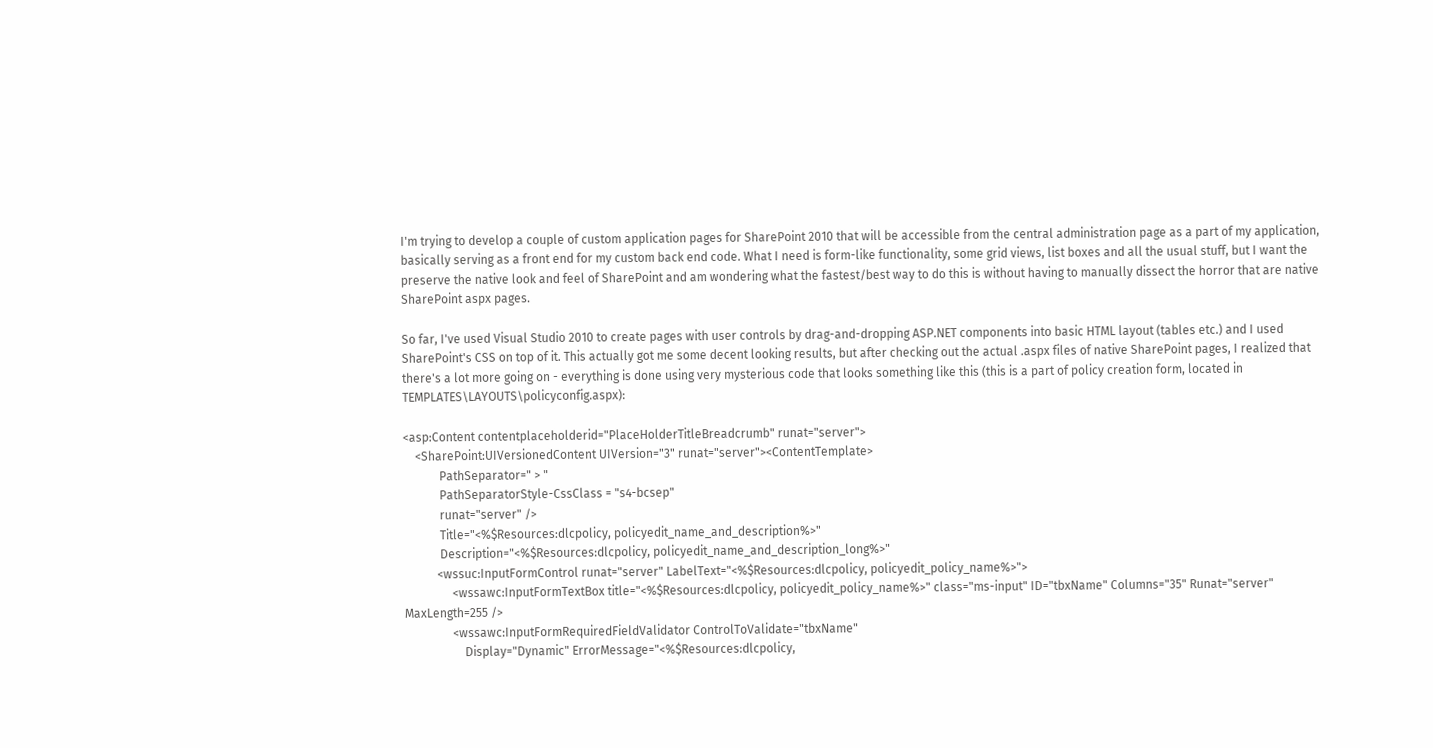I'm trying to develop a couple of custom application pages for SharePoint 2010 that will be accessible from the central administration page as a part of my application, basically serving as a front end for my custom back end code. What I need is form-like functionality, some grid views, list boxes and all the usual stuff, but I want the preserve the native look and feel of SharePoint and am wondering what the fastest/best way to do this is without having to manually dissect the horror that are native SharePoint aspx pages.

So far, I've used Visual Studio 2010 to create pages with user controls by drag-and-dropping ASP.NET components into basic HTML layout (tables etc.) and I used SharePoint's CSS on top of it. This actually got me some decent looking results, but after checking out the actual .aspx files of native SharePoint pages, I realized that there's a lot more going on - everything is done using very mysterious code that looks something like this (this is a part of policy creation form, located in TEMPLATES\LAYOUTS\policyconfig.aspx):

<asp:Content contentplaceholderid="PlaceHolderTitleBreadcrumb" runat="server">
    <SharePoint:UIVersionedContent UIVersion="3" runat="server"><ContentTemplate>
            PathSeparator=" > "
            PathSeparatorStyle-CssClass = "s4-bcsep"
            runat="server" />
            Title="<%$Resources:dlcpolicy, policyedit_name_and_description%>"
            Description="<%$Resources:dlcpolicy, policyedit_name_and_description_long%>"
           <wssuc:InputFormControl runat="server" LabelText="<%$Resources:dlcpolicy, policyedit_policy_name%>">
                <wssawc:InputFormTextBox title="<%$Resources:dlcpolicy, policyedit_policy_name%>" class="ms-input" ID="tbxName" Columns="35" Runat="server" MaxLength=255 />
                <wssawc:InputFormRequiredFieldValidator ControlToValidate="tbxName"
                    Display="Dynamic" ErrorMessage="<%$Resources:dlcpolicy,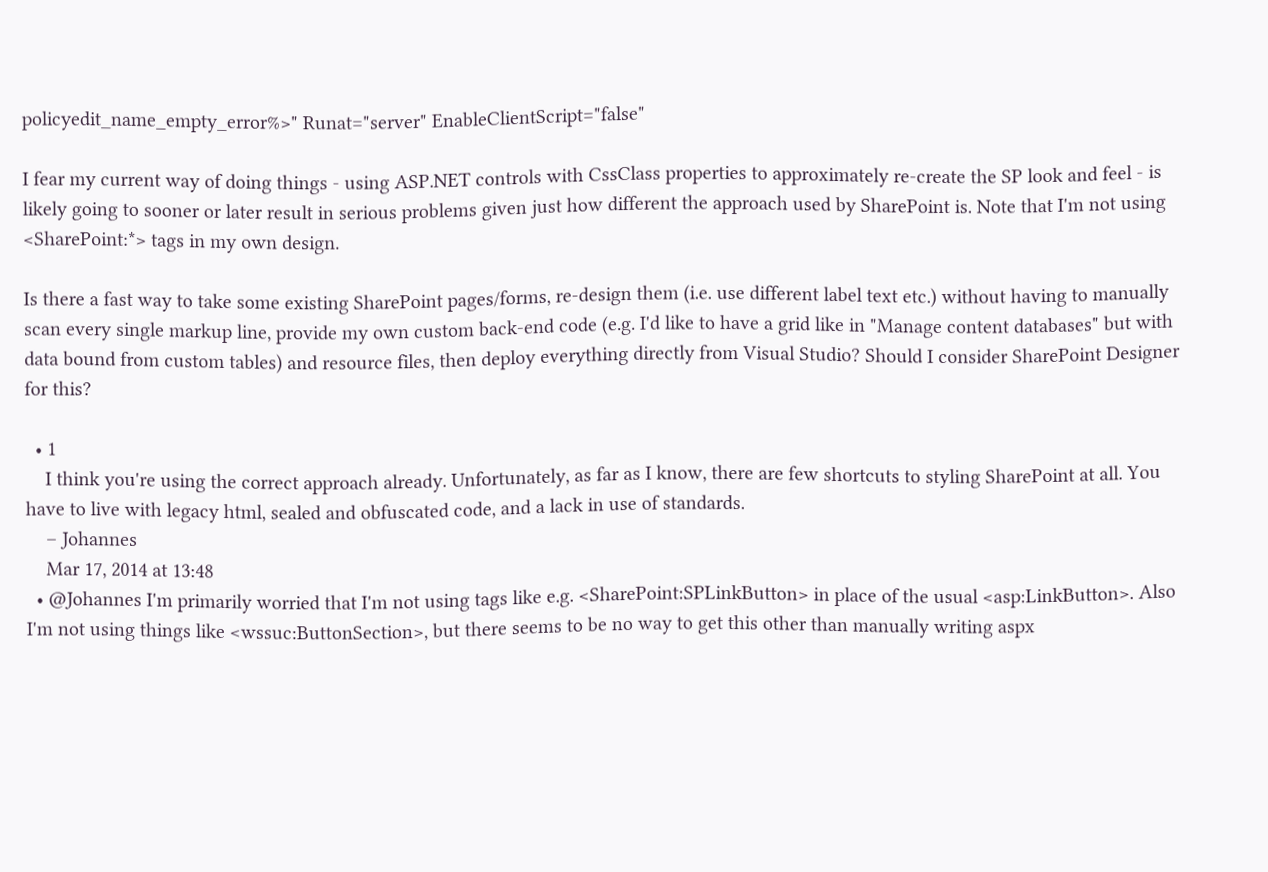policyedit_name_empty_error%>" Runat="server" EnableClientScript="false"

I fear my current way of doing things - using ASP.NET controls with CssClass properties to approximately re-create the SP look and feel - is likely going to sooner or later result in serious problems given just how different the approach used by SharePoint is. Note that I'm not using <SharePoint:*> tags in my own design.

Is there a fast way to take some existing SharePoint pages/forms, re-design them (i.e. use different label text etc.) without having to manually scan every single markup line, provide my own custom back-end code (e.g. I'd like to have a grid like in "Manage content databases" but with data bound from custom tables) and resource files, then deploy everything directly from Visual Studio? Should I consider SharePoint Designer for this?

  • 1
    I think you're using the correct approach already. Unfortunately, as far as I know, there are few shortcuts to styling SharePoint at all. You have to live with legacy html, sealed and obfuscated code, and a lack in use of standards.
    – Johannes
    Mar 17, 2014 at 13:48
  • @Johannes I'm primarily worried that I'm not using tags like e.g. <SharePoint:SPLinkButton> in place of the usual <asp:LinkButton>. Also I'm not using things like <wssuc:ButtonSection>, but there seems to be no way to get this other than manually writing aspx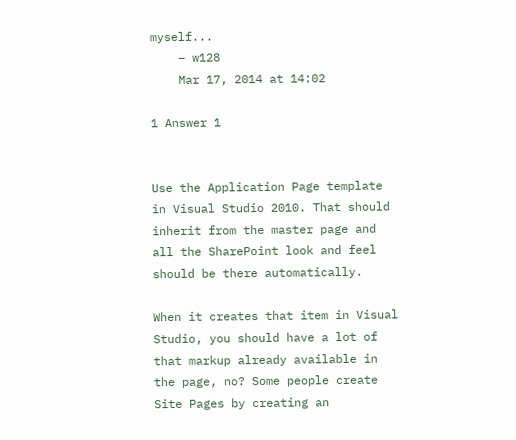myself...
    – w128
    Mar 17, 2014 at 14:02

1 Answer 1


Use the Application Page template in Visual Studio 2010. That should inherit from the master page and all the SharePoint look and feel should be there automatically.

When it creates that item in Visual Studio, you should have a lot of that markup already available in the page, no? Some people create Site Pages by creating an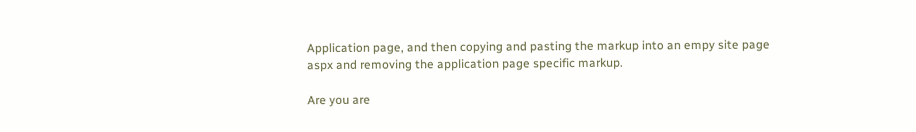Application page, and then copying and pasting the markup into an empy site page aspx and removing the application page specific markup.

Are you are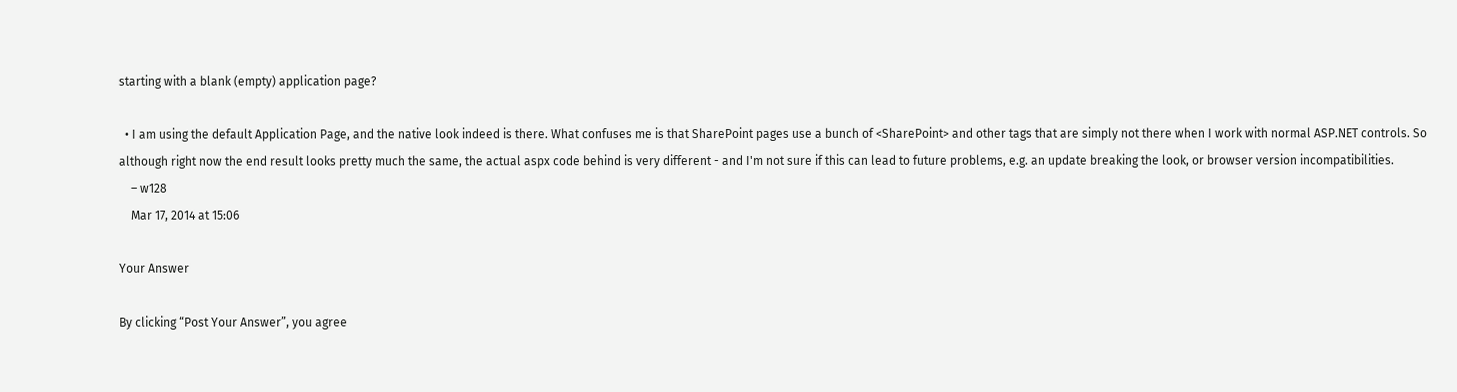starting with a blank (empty) application page?

  • I am using the default Application Page, and the native look indeed is there. What confuses me is that SharePoint pages use a bunch of <SharePoint> and other tags that are simply not there when I work with normal ASP.NET controls. So although right now the end result looks pretty much the same, the actual aspx code behind is very different - and I'm not sure if this can lead to future problems, e.g. an update breaking the look, or browser version incompatibilities.
    – w128
    Mar 17, 2014 at 15:06

Your Answer

By clicking “Post Your Answer”, you agree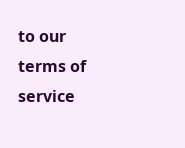to our terms of service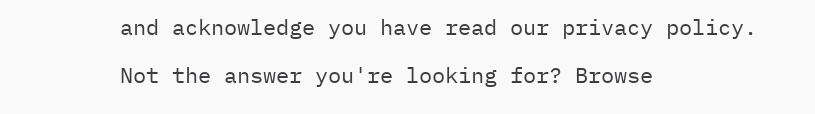and acknowledge you have read our privacy policy.

Not the answer you're looking for? Browse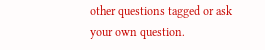other questions tagged or ask your own question.